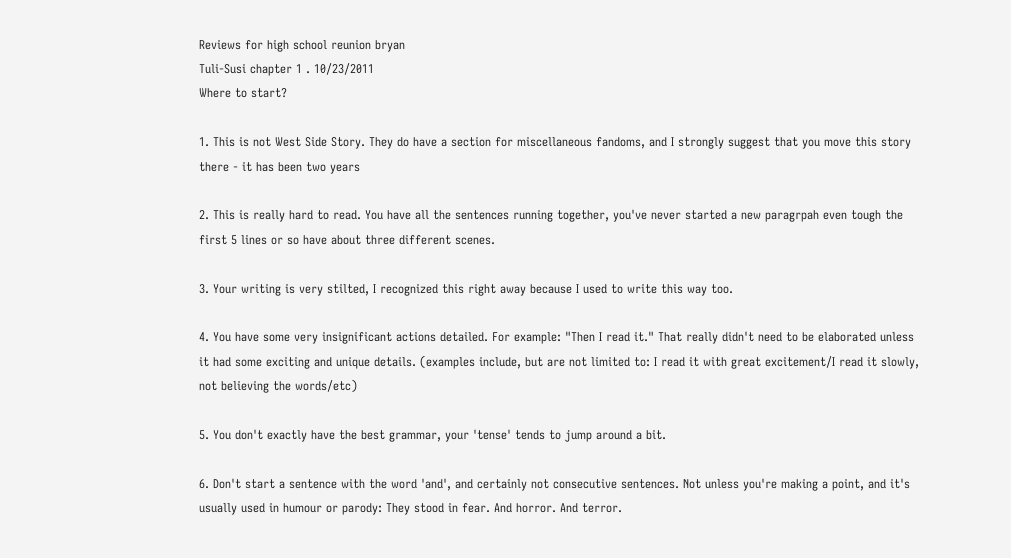Reviews for high school reunion bryan
Tuli-Susi chapter 1 . 10/23/2011
Where to start?

1. This is not West Side Story. They do have a section for miscellaneous fandoms, and I strongly suggest that you move this story there - it has been two years

2. This is really hard to read. You have all the sentences running together, you've never started a new paragrpah even tough the first 5 lines or so have about three different scenes.

3. Your writing is very stilted, I recognized this right away because I used to write this way too.

4. You have some very insignificant actions detailed. For example: "Then I read it." That really didn't need to be elaborated unless it had some exciting and unique details. (examples include, but are not limited to: I read it with great excitement/I read it slowly, not believing the words/etc)

5. You don't exactly have the best grammar, your 'tense' tends to jump around a bit.

6. Don't start a sentence with the word 'and', and certainly not consecutive sentences. Not unless you're making a point, and it's usually used in humour or parody: They stood in fear. And horror. And terror.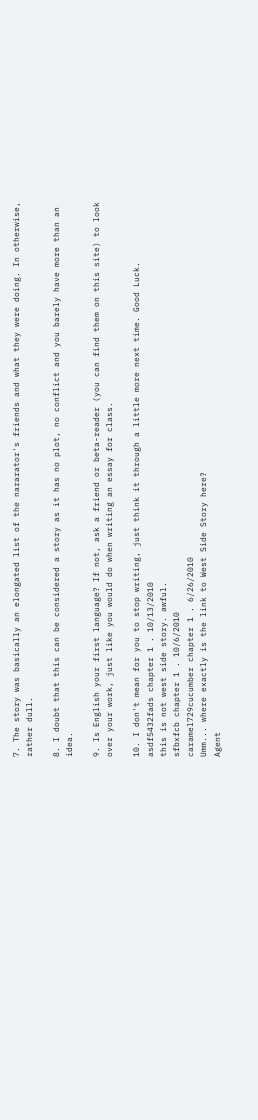7. The story was basically an elongated list of the nararator's friends and what they were doing. In otherwise, rather dull.

8. I doubt that this can be considered a story as it has no plot, no conflict and you barely have more than an idea.

9. Is English your first language? If not, ask a friend or beta-reader (you can find them on this site) to look over your work, just like you would do when writing an essay for class.

10. I don't mean for you to stop writing, just think it through a little more next time. Good Luck.
asdf5432fads chapter 1 . 10/13/2010
this is not west side story. awful.
sfbxfcb chapter 1 . 10/6/2010
caramel729cucumber chapter 1 . 6/26/2010
Umm... where exactly is the link to West Side Story here?
Agent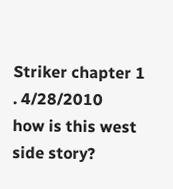Striker chapter 1 . 4/28/2010
how is this west side story?